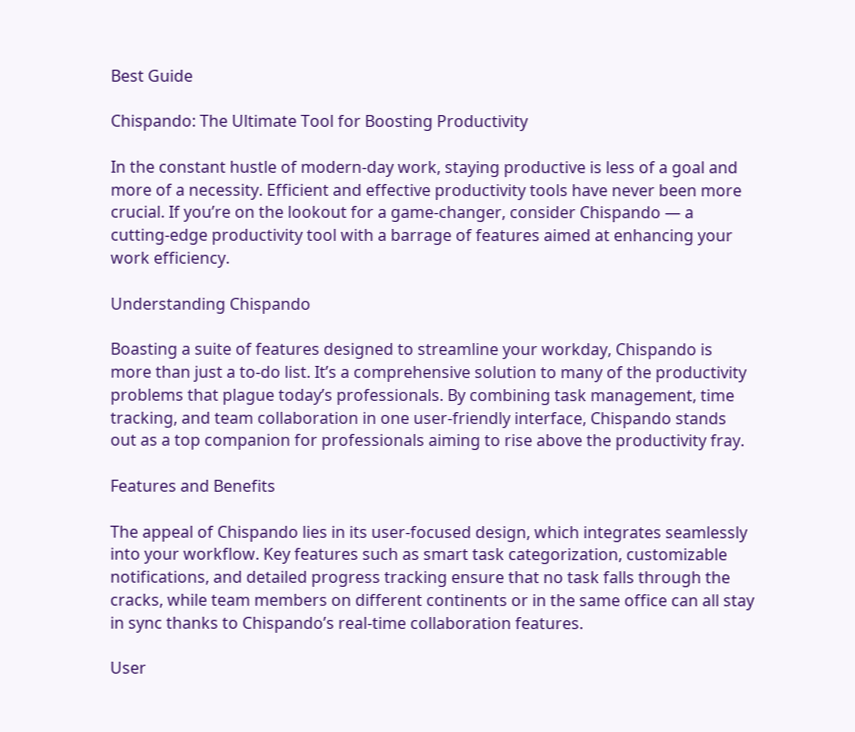Best Guide

Chispando: The Ultimate Tool for Boosting Productivity

In the constant hustle of modern-day work, staying productive is less of a goal and more of a necessity. Efficient and effective productivity tools have never been more crucial. If you’re on the lookout for a game-changer, consider Chispando — a cutting-edge productivity tool with a barrage of features aimed at enhancing your work efficiency.

Understanding Chispando

Boasting a suite of features designed to streamline your workday, Chispando is more than just a to-do list. It’s a comprehensive solution to many of the productivity problems that plague today’s professionals. By combining task management, time tracking, and team collaboration in one user-friendly interface, Chispando stands out as a top companion for professionals aiming to rise above the productivity fray.

Features and Benefits

The appeal of Chispando lies in its user-focused design, which integrates seamlessly into your workflow. Key features such as smart task categorization, customizable notifications, and detailed progress tracking ensure that no task falls through the cracks, while team members on different continents or in the same office can all stay in sync thanks to Chispando’s real-time collaboration features.

User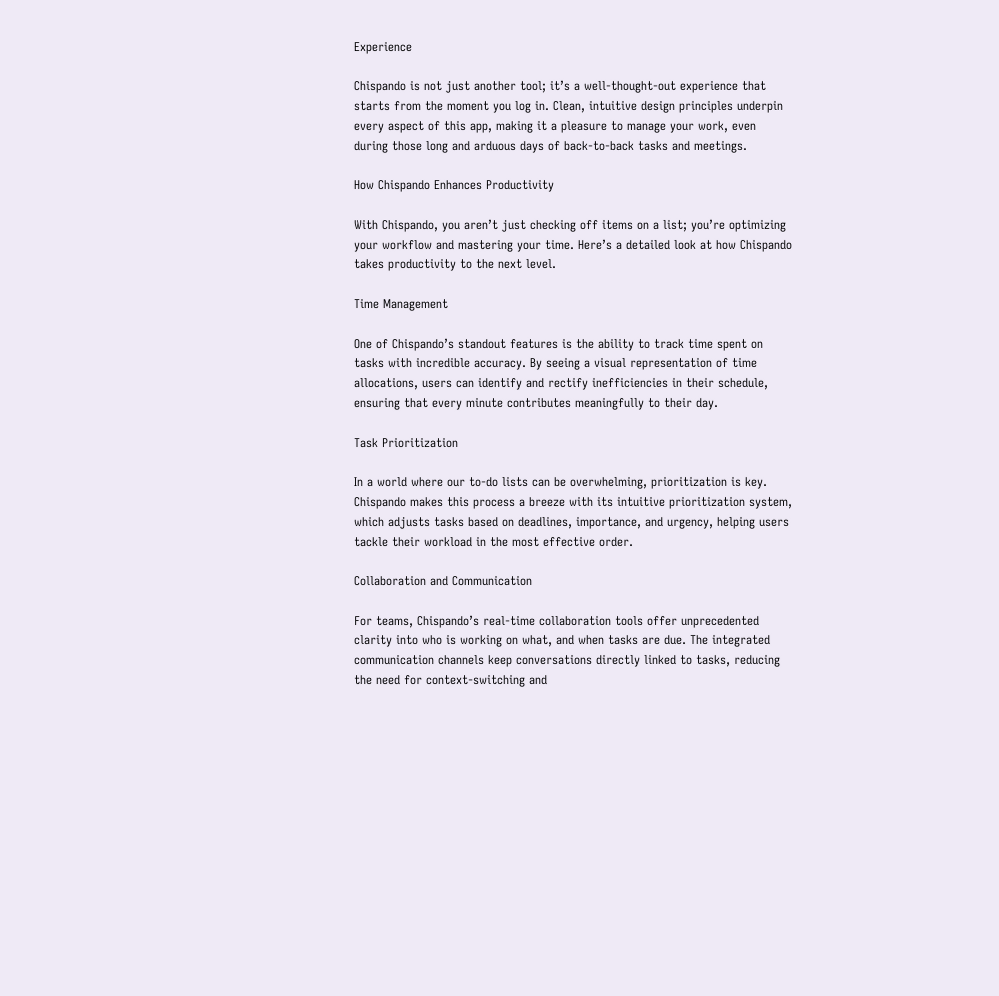Experience

Chispando is not just another tool; it’s a well-thought-out experience that starts from the moment you log in. Clean, intuitive design principles underpin every aspect of this app, making it a pleasure to manage your work, even during those long and arduous days of back-to-back tasks and meetings.

How Chispando Enhances Productivity

With Chispando, you aren’t just checking off items on a list; you’re optimizing your workflow and mastering your time. Here’s a detailed look at how Chispando takes productivity to the next level.

Time Management

One of Chispando’s standout features is the ability to track time spent on tasks with incredible accuracy. By seeing a visual representation of time allocations, users can identify and rectify inefficiencies in their schedule, ensuring that every minute contributes meaningfully to their day.

Task Prioritization

In a world where our to-do lists can be overwhelming, prioritization is key. Chispando makes this process a breeze with its intuitive prioritization system, which adjusts tasks based on deadlines, importance, and urgency, helping users tackle their workload in the most effective order.

Collaboration and Communication

For teams, Chispando’s real-time collaboration tools offer unprecedented clarity into who is working on what, and when tasks are due. The integrated communication channels keep conversations directly linked to tasks, reducing the need for context-switching and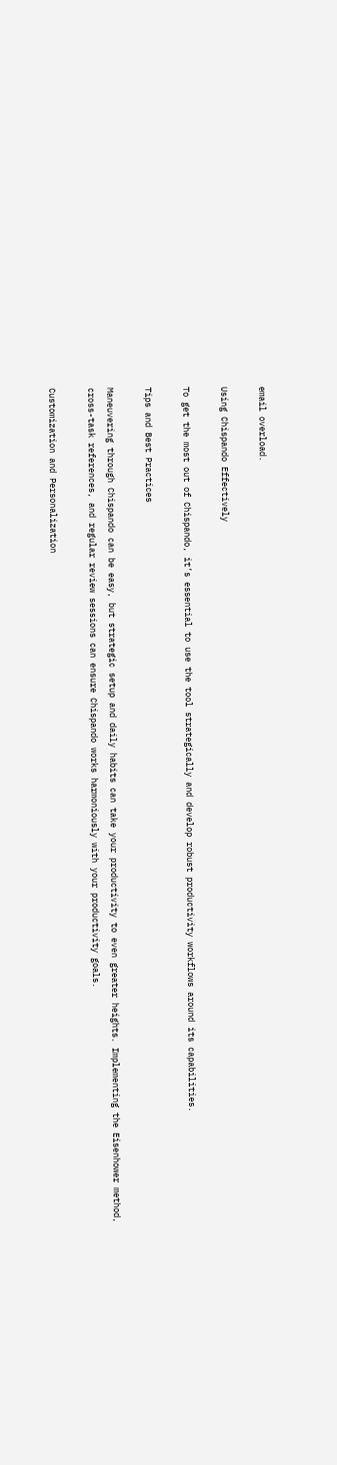email overload.

Using Chispando Effectively

To get the most out of Chispando, it’s essential to use the tool strategically and develop robust productivity workflows around its capabilities.

Tips and Best Practices

Maneuvering through Chispando can be easy, but strategic setup and daily habits can take your productivity to even greater heights. Implementing the Eisenhower method, cross-task references, and regular review sessions can ensure Chispando works harmoniously with your productivity goals.

Customization and Personalization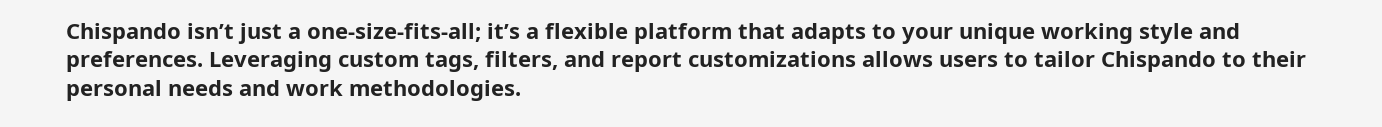Chispando isn’t just a one-size-fits-all; it’s a flexible platform that adapts to your unique working style and preferences. Leveraging custom tags, filters, and report customizations allows users to tailor Chispando to their personal needs and work methodologies.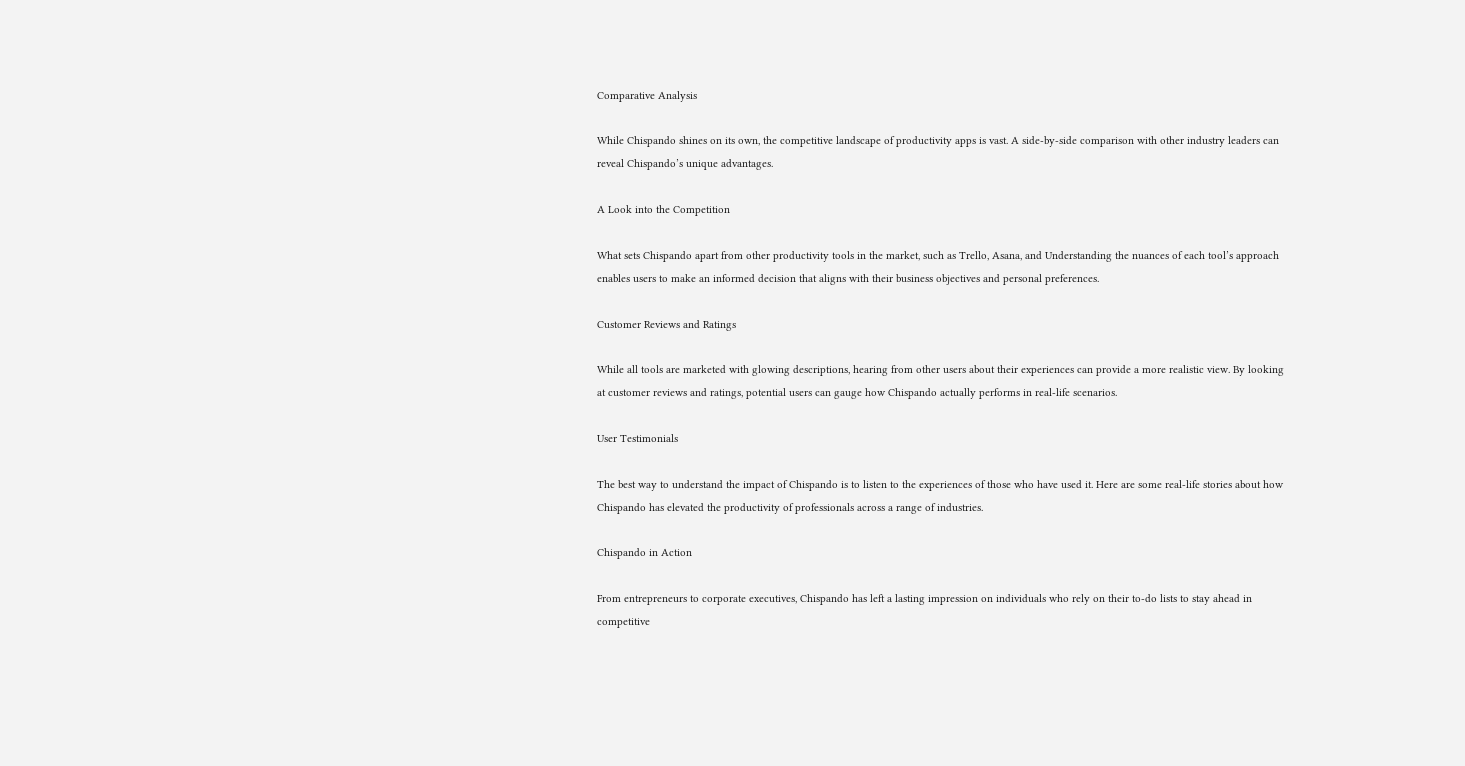Comparative Analysis

While Chispando shines on its own, the competitive landscape of productivity apps is vast. A side-by-side comparison with other industry leaders can reveal Chispando’s unique advantages.

A Look into the Competition

What sets Chispando apart from other productivity tools in the market, such as Trello, Asana, and Understanding the nuances of each tool’s approach enables users to make an informed decision that aligns with their business objectives and personal preferences.

Customer Reviews and Ratings

While all tools are marketed with glowing descriptions, hearing from other users about their experiences can provide a more realistic view. By looking at customer reviews and ratings, potential users can gauge how Chispando actually performs in real-life scenarios.

User Testimonials

The best way to understand the impact of Chispando is to listen to the experiences of those who have used it. Here are some real-life stories about how Chispando has elevated the productivity of professionals across a range of industries.

Chispando in Action

From entrepreneurs to corporate executives, Chispando has left a lasting impression on individuals who rely on their to-do lists to stay ahead in competitive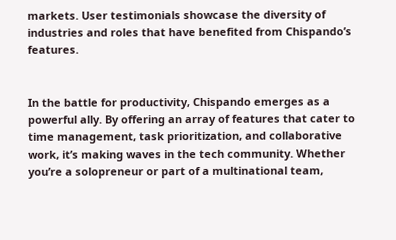markets. User testimonials showcase the diversity of industries and roles that have benefited from Chispando’s features.


In the battle for productivity, Chispando emerges as a powerful ally. By offering an array of features that cater to time management, task prioritization, and collaborative work, it’s making waves in the tech community. Whether you’re a solopreneur or part of a multinational team,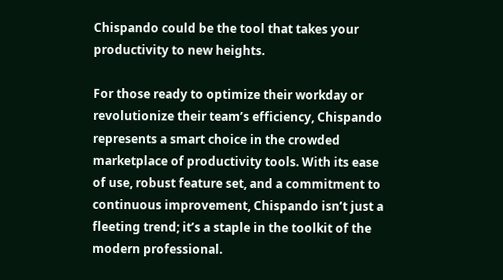Chispando could be the tool that takes your productivity to new heights.

For those ready to optimize their workday or revolutionize their team’s efficiency, Chispando represents a smart choice in the crowded marketplace of productivity tools. With its ease of use, robust feature set, and a commitment to continuous improvement, Chispando isn’t just a fleeting trend; it’s a staple in the toolkit of the modern professional.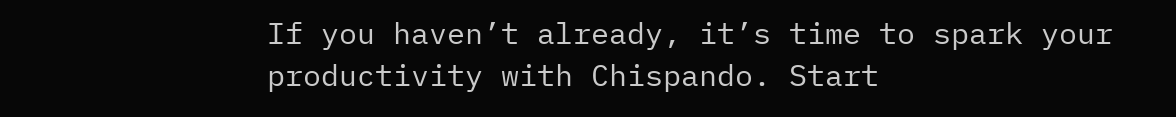If you haven’t already, it’s time to spark your productivity with Chispando. Start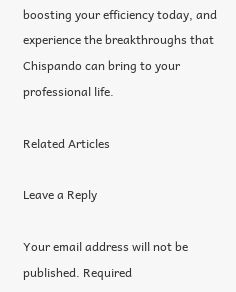boosting your efficiency today, and experience the breakthroughs that Chispando can bring to your professional life.

Related Articles

Leave a Reply

Your email address will not be published. Required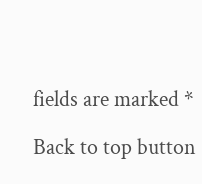fields are marked *

Back to top button